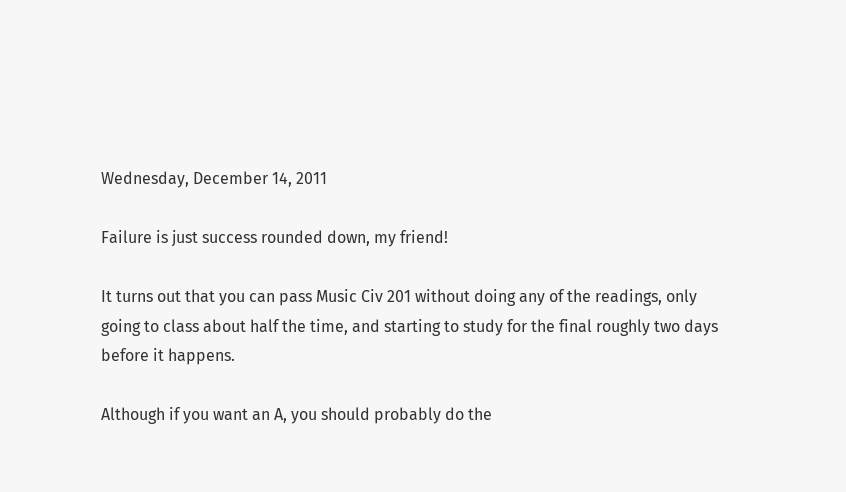Wednesday, December 14, 2011

Failure is just success rounded down, my friend!

It turns out that you can pass Music Civ 201 without doing any of the readings, only going to class about half the time, and starting to study for the final roughly two days before it happens.

Although if you want an A, you should probably do the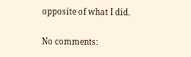opposite of what I did.

No comments: